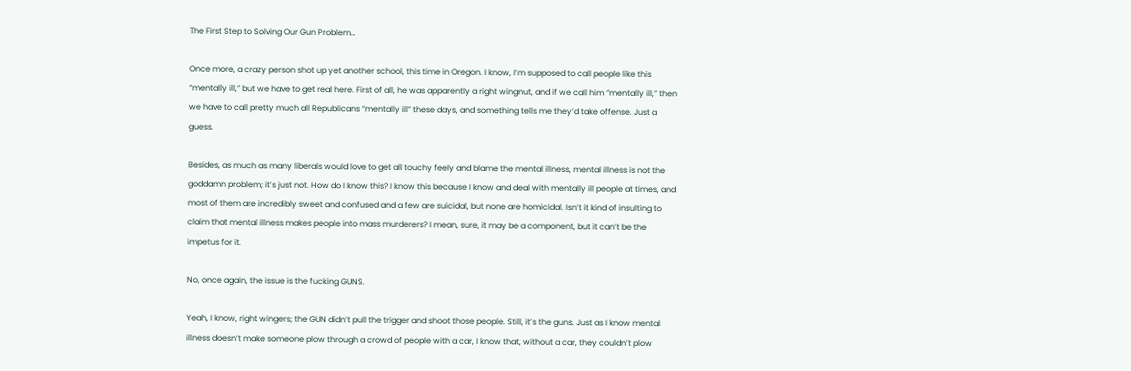The First Step to Solving Our Gun Problem…

Once more, a crazy person shot up yet another school, this time in Oregon. I know, I’m supposed to call people like this “mentally ill,” but we have to get real here. First of all, he was apparently a right wingnut, and if we call him “mentally ill,” then we have to call pretty much all Republicans “mentally ill” these days, and something tells me they’d take offense. Just a guess.

Besides, as much as many liberals would love to get all touchy feely and blame the mental illness, mental illness is not the goddamn problem; it’s just not. How do I know this? I know this because I know and deal with mentally ill people at times, and most of them are incredibly sweet and confused and a few are suicidal, but none are homicidal. Isn’t it kind of insulting to claim that mental illness makes people into mass murderers? I mean, sure, it may be a component, but it can’t be the impetus for it.

No, once again, the issue is the fucking GUNS.

Yeah, I know, right wingers; the GUN didn’t pull the trigger and shoot those people. Still, it’s the guns. Just as I know mental illness doesn’t make someone plow through a crowd of people with a car, I know that, without a car, they couldn’t plow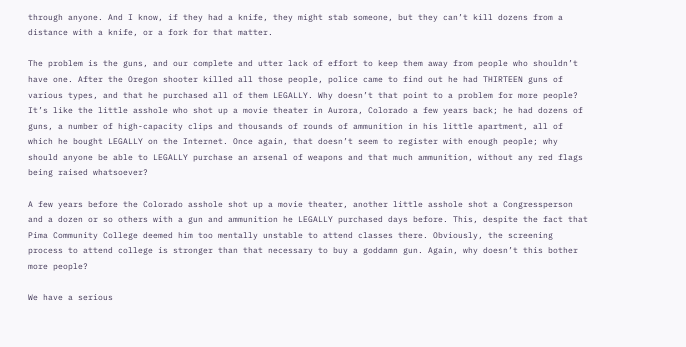through anyone. And I know, if they had a knife, they might stab someone, but they can’t kill dozens from a distance with a knife, or a fork for that matter.

The problem is the guns, and our complete and utter lack of effort to keep them away from people who shouldn’t have one. After the Oregon shooter killed all those people, police came to find out he had THIRTEEN guns of various types, and that he purchased all of them LEGALLY. Why doesn’t that point to a problem for more people? It’s like the little asshole who shot up a movie theater in Aurora, Colorado a few years back; he had dozens of guns, a number of high-capacity clips and thousands of rounds of ammunition in his little apartment, all of which he bought LEGALLY on the Internet. Once again, that doesn’t seem to register with enough people; why should anyone be able to LEGALLY purchase an arsenal of weapons and that much ammunition, without any red flags being raised whatsoever?

A few years before the Colorado asshole shot up a movie theater, another little asshole shot a Congressperson and a dozen or so others with a gun and ammunition he LEGALLY purchased days before. This, despite the fact that Pima Community College deemed him too mentally unstable to attend classes there. Obviously, the screening process to attend college is stronger than that necessary to buy a goddamn gun. Again, why doesn’t this bother more people?

We have a serious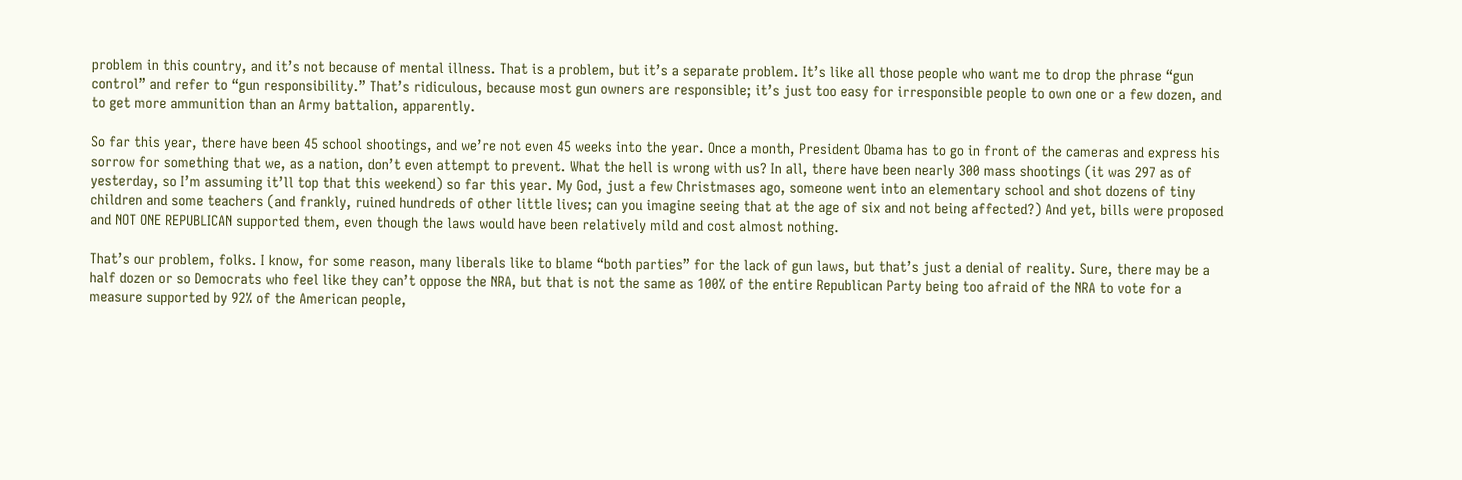problem in this country, and it’s not because of mental illness. That is a problem, but it’s a separate problem. It’s like all those people who want me to drop the phrase “gun control” and refer to “gun responsibility.” That’s ridiculous, because most gun owners are responsible; it’s just too easy for irresponsible people to own one or a few dozen, and to get more ammunition than an Army battalion, apparently.

So far this year, there have been 45 school shootings, and we’re not even 45 weeks into the year. Once a month, President Obama has to go in front of the cameras and express his sorrow for something that we, as a nation, don’t even attempt to prevent. What the hell is wrong with us? In all, there have been nearly 300 mass shootings (it was 297 as of yesterday, so I’m assuming it’ll top that this weekend) so far this year. My God, just a few Christmases ago, someone went into an elementary school and shot dozens of tiny children and some teachers (and frankly, ruined hundreds of other little lives; can you imagine seeing that at the age of six and not being affected?) And yet, bills were proposed and NOT ONE REPUBLICAN supported them, even though the laws would have been relatively mild and cost almost nothing.

That’s our problem, folks. I know, for some reason, many liberals like to blame “both parties” for the lack of gun laws, but that’s just a denial of reality. Sure, there may be a half dozen or so Democrats who feel like they can’t oppose the NRA, but that is not the same as 100% of the entire Republican Party being too afraid of the NRA to vote for a measure supported by 92% of the American people,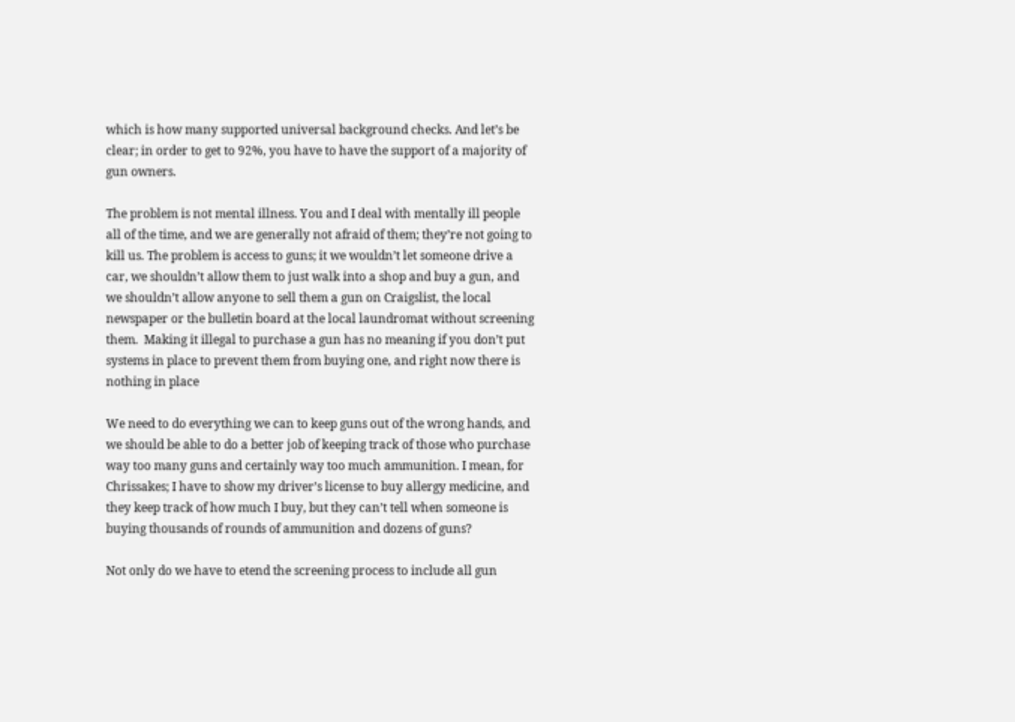which is how many supported universal background checks. And let’s be clear; in order to get to 92%, you have to have the support of a majority of gun owners.

The problem is not mental illness. You and I deal with mentally ill people all of the time, and we are generally not afraid of them; they’re not going to kill us. The problem is access to guns; it we wouldn’t let someone drive a car, we shouldn’t allow them to just walk into a shop and buy a gun, and we shouldn’t allow anyone to sell them a gun on Craigslist, the local newspaper or the bulletin board at the local laundromat without screening them.  Making it illegal to purchase a gun has no meaning if you don’t put systems in place to prevent them from buying one, and right now there is nothing in place

We need to do everything we can to keep guns out of the wrong hands, and we should be able to do a better job of keeping track of those who purchase way too many guns and certainly way too much ammunition. I mean, for Chrissakes; I have to show my driver’s license to buy allergy medicine, and they keep track of how much I buy, but they can’t tell when someone is buying thousands of rounds of ammunition and dozens of guns?

Not only do we have to etend the screening process to include all gun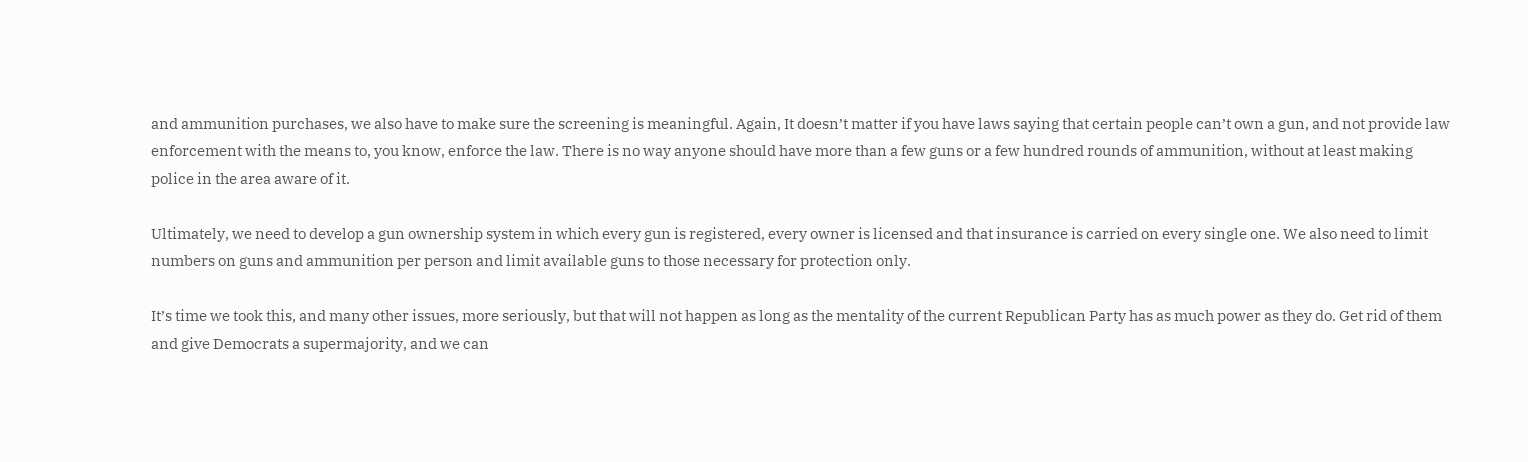and ammunition purchases, we also have to make sure the screening is meaningful. Again, It doesn’t matter if you have laws saying that certain people can’t own a gun, and not provide law enforcement with the means to, you know, enforce the law. There is no way anyone should have more than a few guns or a few hundred rounds of ammunition, without at least making police in the area aware of it.

Ultimately, we need to develop a gun ownership system in which every gun is registered, every owner is licensed and that insurance is carried on every single one. We also need to limit numbers on guns and ammunition per person and limit available guns to those necessary for protection only.

It’s time we took this, and many other issues, more seriously, but that will not happen as long as the mentality of the current Republican Party has as much power as they do. Get rid of them and give Democrats a supermajority, and we can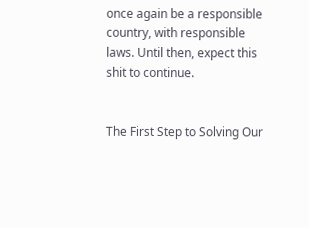once again be a responsible country, with responsible laws. Until then, expect this shit to continue.


The First Step to Solving Our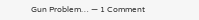Gun Problem… — 1 Comment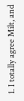1. I totally agree Milt, and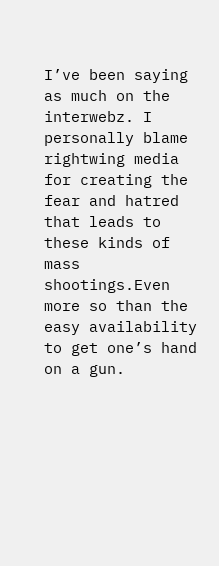I’ve been saying as much on the interwebz. I personally blame rightwing media for creating the fear and hatred that leads to these kinds of mass shootings.Even more so than the easy availability to get one’s hand on a gun.